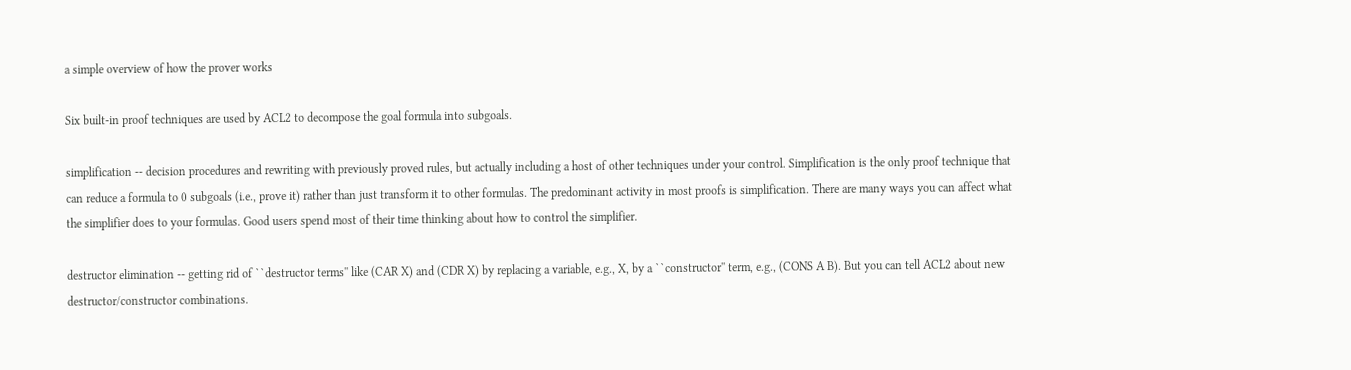a simple overview of how the prover works

Six built-in proof techniques are used by ACL2 to decompose the goal formula into subgoals.

simplification -- decision procedures and rewriting with previously proved rules, but actually including a host of other techniques under your control. Simplification is the only proof technique that can reduce a formula to 0 subgoals (i.e., prove it) rather than just transform it to other formulas. The predominant activity in most proofs is simplification. There are many ways you can affect what the simplifier does to your formulas. Good users spend most of their time thinking about how to control the simplifier.

destructor elimination -- getting rid of ``destructor terms'' like (CAR X) and (CDR X) by replacing a variable, e.g., X, by a ``constructor'' term, e.g., (CONS A B). But you can tell ACL2 about new destructor/constructor combinations.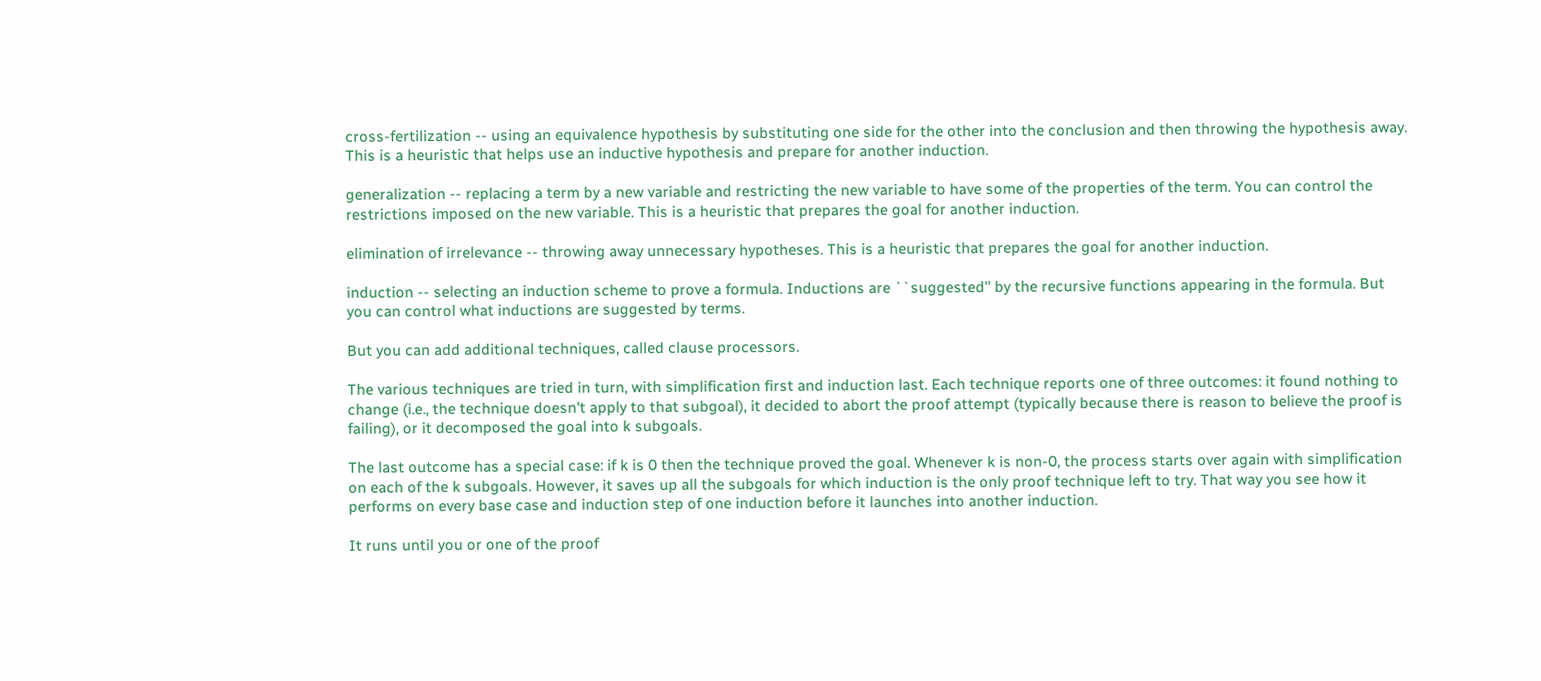cross-fertilization -- using an equivalence hypothesis by substituting one side for the other into the conclusion and then throwing the hypothesis away. This is a heuristic that helps use an inductive hypothesis and prepare for another induction.

generalization -- replacing a term by a new variable and restricting the new variable to have some of the properties of the term. You can control the restrictions imposed on the new variable. This is a heuristic that prepares the goal for another induction.

elimination of irrelevance -- throwing away unnecessary hypotheses. This is a heuristic that prepares the goal for another induction.

induction -- selecting an induction scheme to prove a formula. Inductions are ``suggested'' by the recursive functions appearing in the formula. But you can control what inductions are suggested by terms.

But you can add additional techniques, called clause processors.

The various techniques are tried in turn, with simplification first and induction last. Each technique reports one of three outcomes: it found nothing to change (i.e., the technique doesn't apply to that subgoal), it decided to abort the proof attempt (typically because there is reason to believe the proof is failing), or it decomposed the goal into k subgoals.

The last outcome has a special case: if k is 0 then the technique proved the goal. Whenever k is non-0, the process starts over again with simplification on each of the k subgoals. However, it saves up all the subgoals for which induction is the only proof technique left to try. That way you see how it performs on every base case and induction step of one induction before it launches into another induction.

It runs until you or one of the proof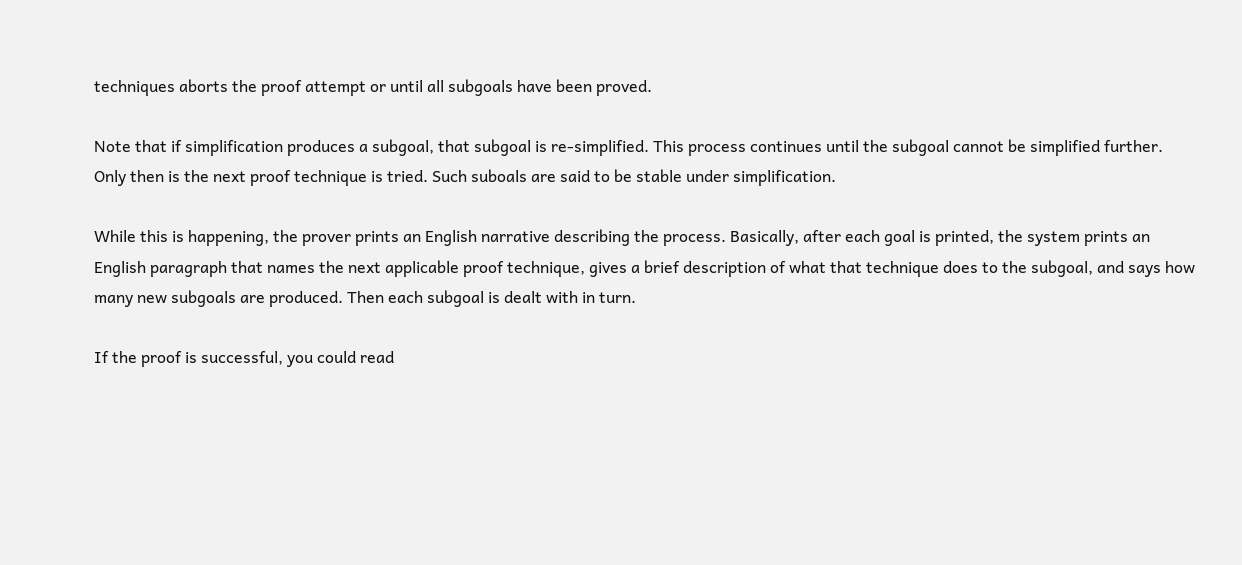techniques aborts the proof attempt or until all subgoals have been proved.

Note that if simplification produces a subgoal, that subgoal is re-simplified. This process continues until the subgoal cannot be simplified further. Only then is the next proof technique is tried. Such suboals are said to be stable under simplification.

While this is happening, the prover prints an English narrative describing the process. Basically, after each goal is printed, the system prints an English paragraph that names the next applicable proof technique, gives a brief description of what that technique does to the subgoal, and says how many new subgoals are produced. Then each subgoal is dealt with in turn.

If the proof is successful, you could read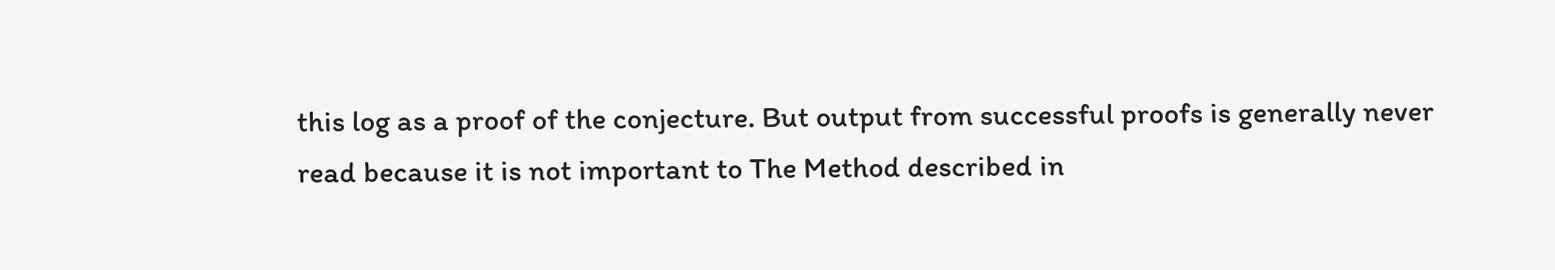this log as a proof of the conjecture. But output from successful proofs is generally never read because it is not important to The Method described in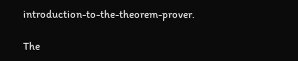introduction-to-the-theorem-prover.

The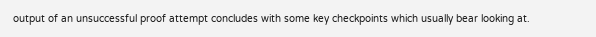output of an unsuccessful proof attempt concludes with some key checkpoints which usually bear looking at.